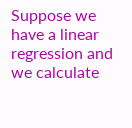Suppose we have a linear regression and we calculate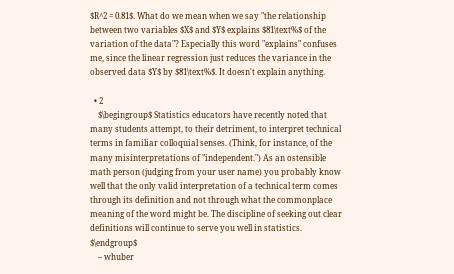$R^2 = 0.81$. What do we mean when we say "the relationship between two variables $X$ and $Y$ explains $81\text%$ of the variation of the data"? Especially this word "explains" confuses me, since the linear regression just reduces the variance in the observed data $Y$ by $81\text%$. It doesn't explain anything.

  • 2
    $\begingroup$ Statistics educators have recently noted that many students attempt, to their detriment, to interpret technical terms in familiar colloquial senses. (Think, for instance, of the many misinterpretations of "independent.") As an ostensible math person (judging from your user name) you probably know well that the only valid interpretation of a technical term comes through its definition and not through what the commonplace meaning of the word might be. The discipline of seeking out clear definitions will continue to serve you well in statistics. $\endgroup$
    – whuber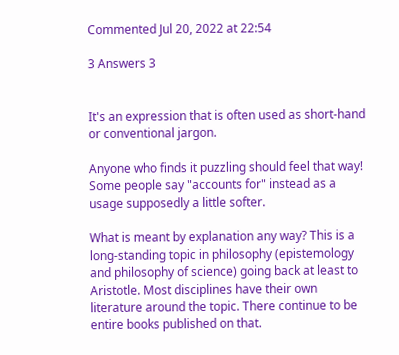Commented Jul 20, 2022 at 22:54

3 Answers 3


It's an expression that is often used as short-hand or conventional jargon.

Anyone who finds it puzzling should feel that way! Some people say "accounts for" instead as a usage supposedly a little softer.

What is meant by explanation any way? This is a long-standing topic in philosophy (epistemology and philosophy of science) going back at least to Aristotle. Most disciplines have their own literature around the topic. There continue to be entire books published on that.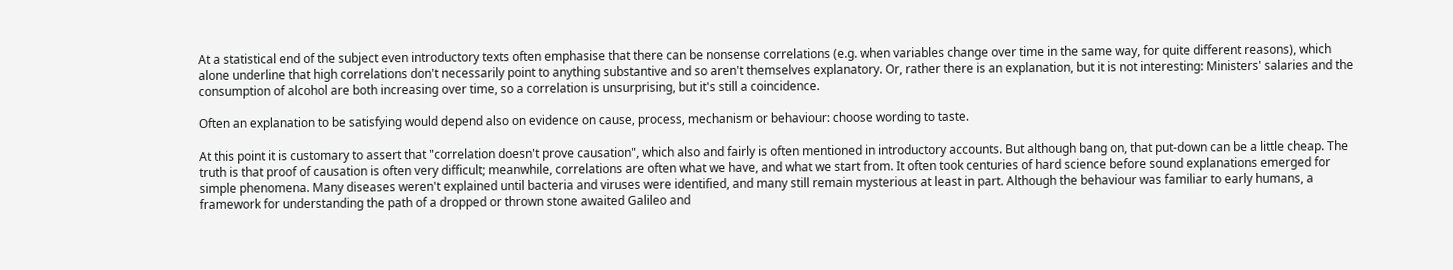At a statistical end of the subject even introductory texts often emphasise that there can be nonsense correlations (e.g. when variables change over time in the same way, for quite different reasons), which alone underline that high correlations don't necessarily point to anything substantive and so aren't themselves explanatory. Or, rather there is an explanation, but it is not interesting: Ministers' salaries and the consumption of alcohol are both increasing over time, so a correlation is unsurprising, but it's still a coincidence.

Often an explanation to be satisfying would depend also on evidence on cause, process, mechanism or behaviour: choose wording to taste.

At this point it is customary to assert that "correlation doesn't prove causation", which also and fairly is often mentioned in introductory accounts. But although bang on, that put-down can be a little cheap. The truth is that proof of causation is often very difficult; meanwhile, correlations are often what we have, and what we start from. It often took centuries of hard science before sound explanations emerged for simple phenomena. Many diseases weren't explained until bacteria and viruses were identified, and many still remain mysterious at least in part. Although the behaviour was familiar to early humans, a framework for understanding the path of a dropped or thrown stone awaited Galileo and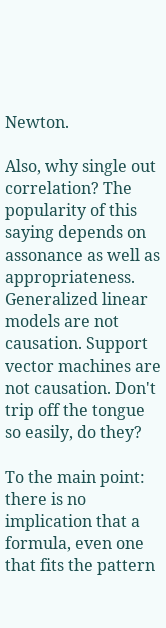Newton.

Also, why single out correlation? The popularity of this saying depends on assonance as well as appropriateness. Generalized linear models are not causation. Support vector machines are not causation. Don't trip off the tongue so easily, do they?

To the main point: there is no implication that a formula, even one that fits the pattern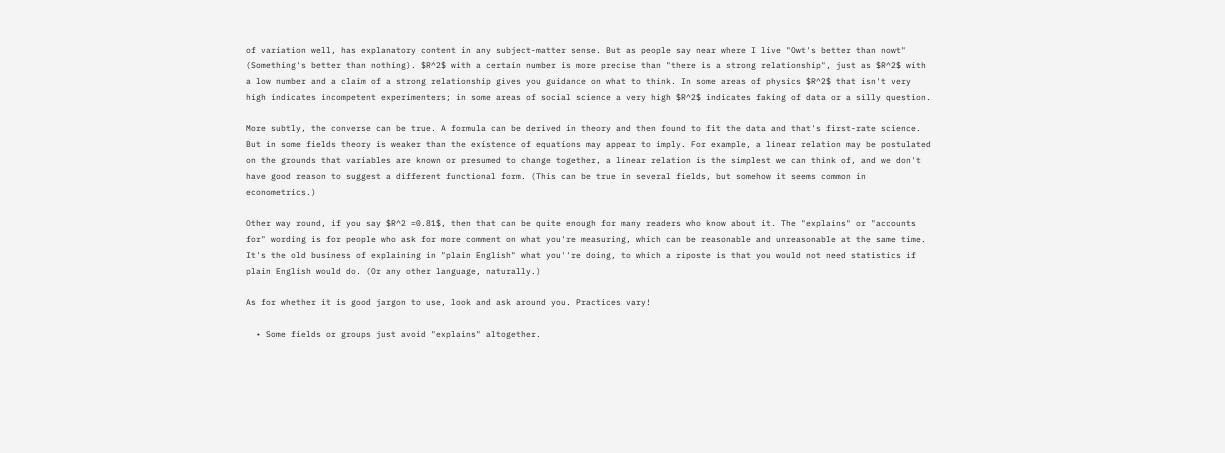of variation well, has explanatory content in any subject-matter sense. But as people say near where I live "Owt's better than nowt" (Something's better than nothing). $R^2$ with a certain number is more precise than "there is a strong relationship", just as $R^2$ with a low number and a claim of a strong relationship gives you guidance on what to think. In some areas of physics $R^2$ that isn't very high indicates incompetent experimenters; in some areas of social science a very high $R^2$ indicates faking of data or a silly question.

More subtly, the converse can be true. A formula can be derived in theory and then found to fit the data and that's first-rate science. But in some fields theory is weaker than the existence of equations may appear to imply. For example, a linear relation may be postulated on the grounds that variables are known or presumed to change together, a linear relation is the simplest we can think of, and we don't have good reason to suggest a different functional form. (This can be true in several fields, but somehow it seems common in econometrics.)

Other way round, if you say $R^2 =0.81$, then that can be quite enough for many readers who know about it. The "explains" or "accounts for" wording is for people who ask for more comment on what you're measuring, which can be reasonable and unreasonable at the same time. It's the old business of explaining in "plain English" what you''re doing, to which a riposte is that you would not need statistics if plain English would do. (Or any other language, naturally.)

As for whether it is good jargon to use, look and ask around you. Practices vary!

  • Some fields or groups just avoid "explains" altogether.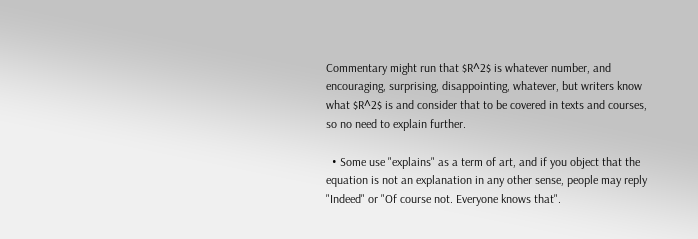Commentary might run that $R^2$ is whatever number, and encouraging, surprising, disappointing, whatever, but writers know what $R^2$ is and consider that to be covered in texts and courses, so no need to explain further.

  • Some use "explains" as a term of art, and if you object that the equation is not an explanation in any other sense, people may reply "Indeed" or "Of course not. Everyone knows that".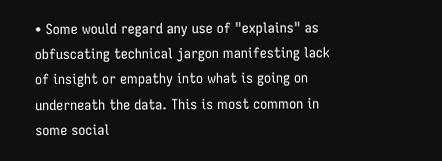• Some would regard any use of "explains" as obfuscating technical jargon manifesting lack of insight or empathy into what is going on underneath the data. This is most common in some social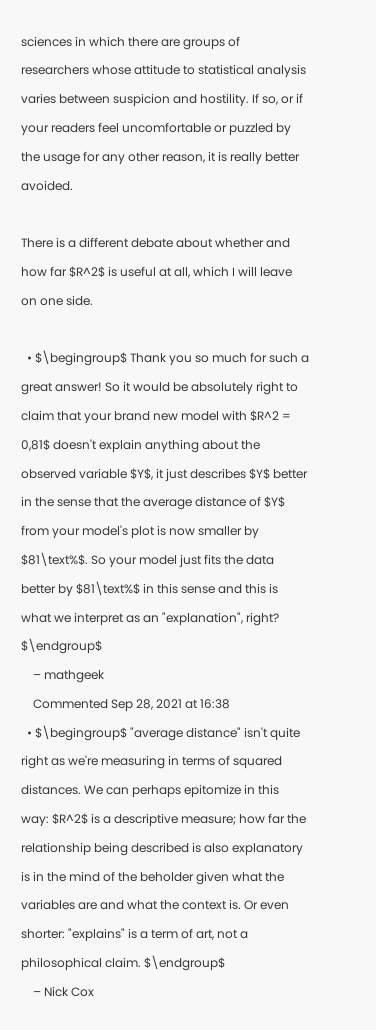sciences in which there are groups of researchers whose attitude to statistical analysis varies between suspicion and hostility. If so, or if your readers feel uncomfortable or puzzled by the usage for any other reason, it is really better avoided.

There is a different debate about whether and how far $R^2$ is useful at all, which I will leave on one side.

  • $\begingroup$ Thank you so much for such a great answer! So it would be absolutely right to claim that your brand new model with $R^2 = 0,81$ doesn't explain anything about the observed variable $Y$, it just describes $Y$ better in the sense that the average distance of $Y$ from your model's plot is now smaller by $81\text%$. So your model just fits the data better by $81\text%$ in this sense and this is what we interpret as an "explanation", right? $\endgroup$
    – mathgeek
    Commented Sep 28, 2021 at 16:38
  • $\begingroup$ "average distance" isn't quite right as we're measuring in terms of squared distances. We can perhaps epitomize in this way: $R^2$ is a descriptive measure; how far the relationship being described is also explanatory is in the mind of the beholder given what the variables are and what the context is. Or even shorter: "explains" is a term of art, not a philosophical claim. $\endgroup$
    – Nick Cox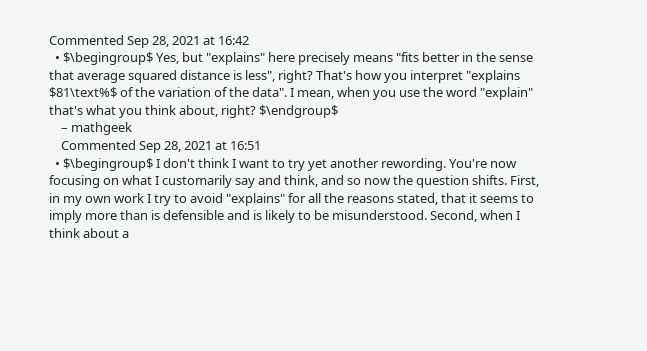Commented Sep 28, 2021 at 16:42
  • $\begingroup$ Yes, but "explains" here precisely means "fits better in the sense that average squared distance is less", right? That's how you interpret "explains $81\text%$ of the variation of the data". I mean, when you use the word "explain" that's what you think about, right? $\endgroup$
    – mathgeek
    Commented Sep 28, 2021 at 16:51
  • $\begingroup$ I don't think I want to try yet another rewording. You're now focusing on what I customarily say and think, and so now the question shifts. First, in my own work I try to avoid "explains" for all the reasons stated, that it seems to imply more than is defensible and is likely to be misunderstood. Second, when I think about a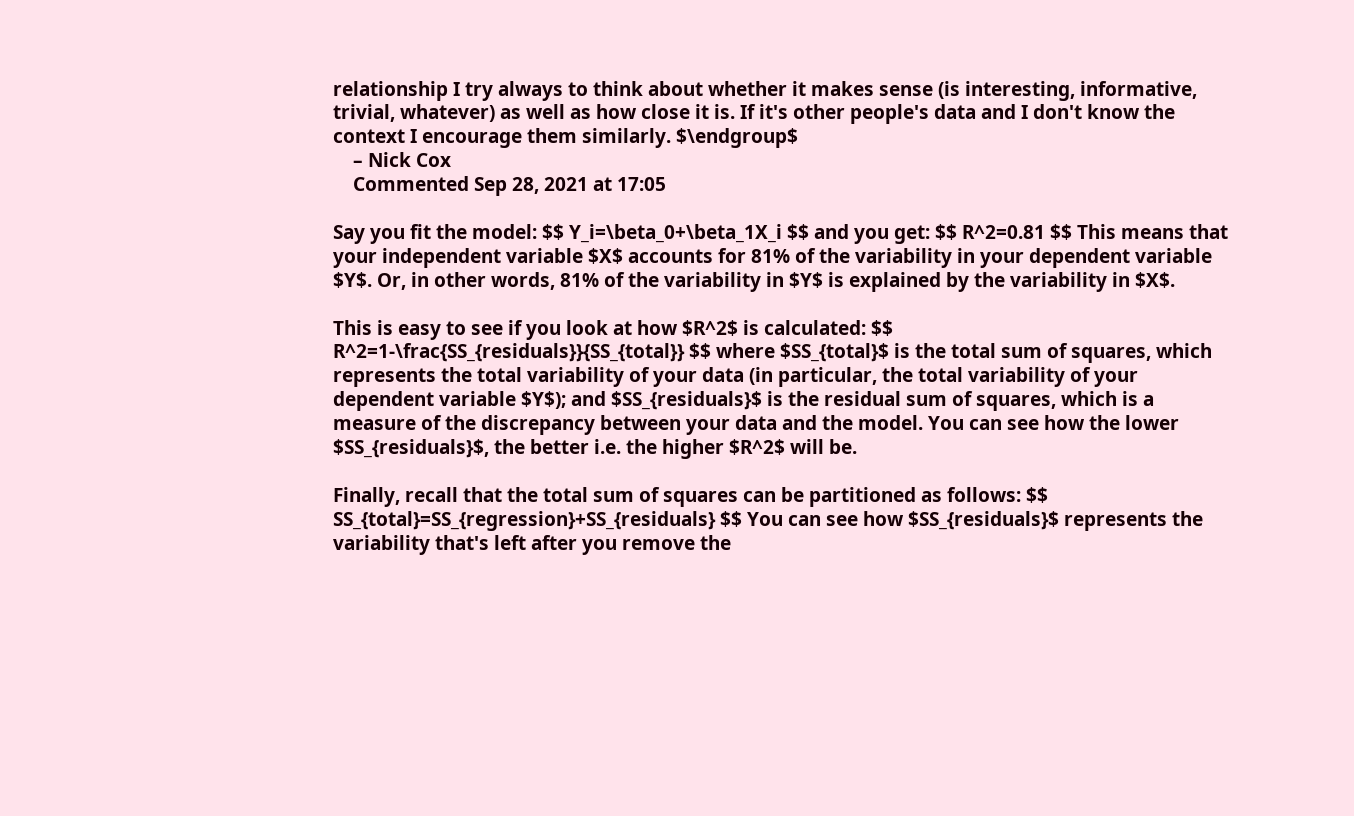relationship I try always to think about whether it makes sense (is interesting, informative, trivial, whatever) as well as how close it is. If it's other people's data and I don't know the context I encourage them similarly. $\endgroup$
    – Nick Cox
    Commented Sep 28, 2021 at 17:05

Say you fit the model: $$ Y_i=\beta_0+\beta_1X_i $$ and you get: $$ R^2=0.81 $$ This means that your independent variable $X$ accounts for 81% of the variability in your dependent variable $Y$. Or, in other words, 81% of the variability in $Y$ is explained by the variability in $X$.

This is easy to see if you look at how $R^2$ is calculated: $$ R^2=1-\frac{SS_{residuals}}{SS_{total}} $$ where $SS_{total}$ is the total sum of squares, which represents the total variability of your data (in particular, the total variability of your dependent variable $Y$); and $SS_{residuals}$ is the residual sum of squares, which is a measure of the discrepancy between your data and the model. You can see how the lower $SS_{residuals}$, the better i.e. the higher $R^2$ will be.

Finally, recall that the total sum of squares can be partitioned as follows: $$ SS_{total}=SS_{regression}+SS_{residuals} $$ You can see how $SS_{residuals}$ represents the variability that's left after you remove the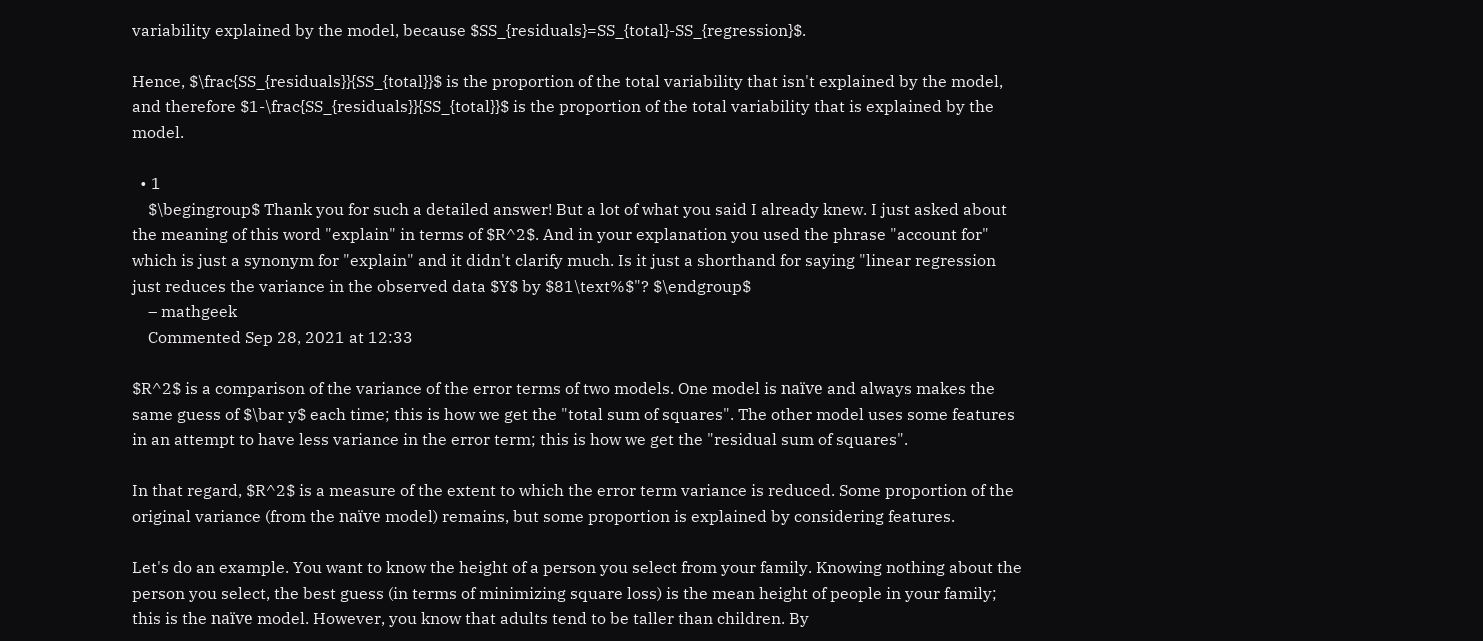variability explained by the model, because $SS_{residuals}=SS_{total}-SS_{regression}$.

Hence, $\frac{SS_{residuals}}{SS_{total}}$ is the proportion of the total variability that isn't explained by the model, and therefore $1-\frac{SS_{residuals}}{SS_{total}}$ is the proportion of the total variability that is explained by the model.

  • 1
    $\begingroup$ Thank you for such a detailed answer! But a lot of what you said I already knew. I just asked about the meaning of this word "explain" in terms of $R^2$. And in your explanation you used the phrase "account for" which is just a synonym for "explain" and it didn't clarify much. Is it just a shorthand for saying "linear regression just reduces the variance in the observed data $Y$ by $81\text%$"? $\endgroup$
    – mathgeek
    Commented Sep 28, 2021 at 12:33

$R^2$ is a comparison of the variance of the error terms of two models. One model is naïve and always makes the same guess of $\bar y$ each time; this is how we get the "total sum of squares". The other model uses some features in an attempt to have less variance in the error term; this is how we get the "residual sum of squares".

In that regard, $R^2$ is a measure of the extent to which the error term variance is reduced. Some proportion of the original variance (from the naïve model) remains, but some proportion is explained by considering features.

Let's do an example. You want to know the height of a person you select from your family. Knowing nothing about the person you select, the best guess (in terms of minimizing square loss) is the mean height of people in your family; this is the naïve model. However, you know that adults tend to be taller than children. By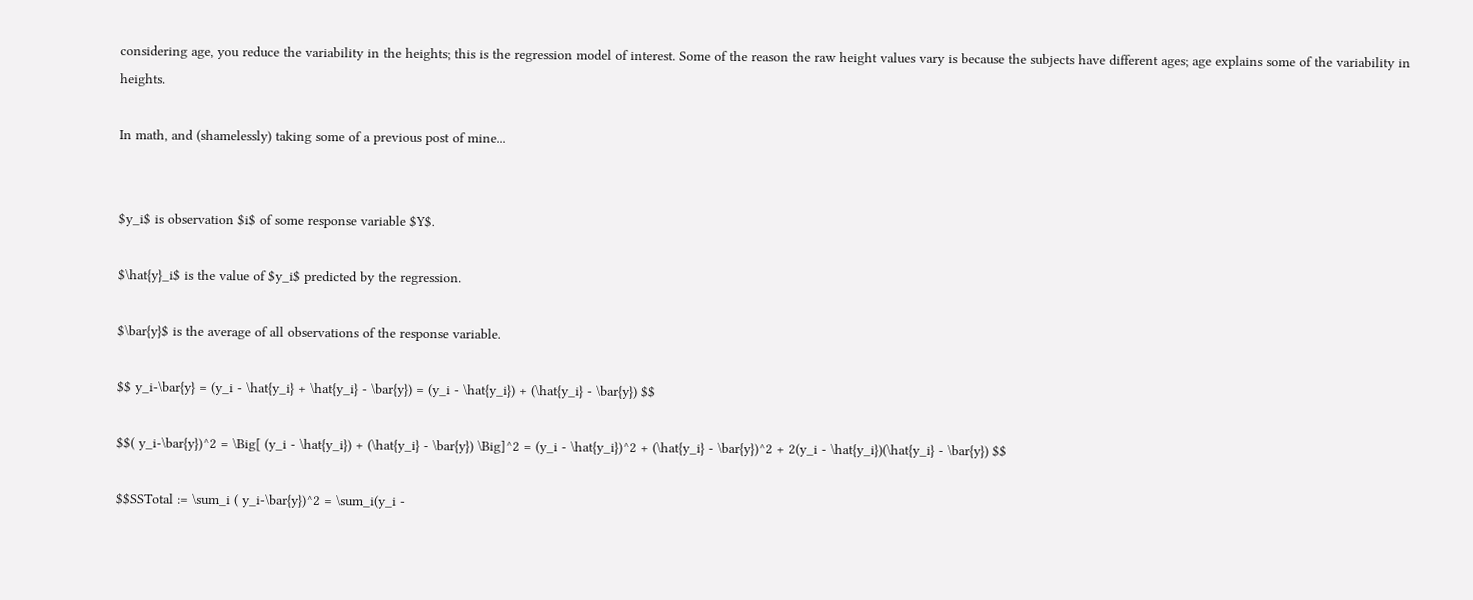considering age, you reduce the variability in the heights; this is the regression model of interest. Some of the reason the raw height values vary is because the subjects have different ages; age explains some of the variability in heights.

In math, and (shamelessly) taking some of a previous post of mine...


$y_i$ is observation $i$ of some response variable $Y$.

$\hat{y}_i$ is the value of $y_i$ predicted by the regression.

$\bar{y}$ is the average of all observations of the response variable.

$$ y_i-\bar{y} = (y_i - \hat{y_i} + \hat{y_i} - \bar{y}) = (y_i - \hat{y_i}) + (\hat{y_i} - \bar{y}) $$

$$( y_i-\bar{y})^2 = \Big[ (y_i - \hat{y_i}) + (\hat{y_i} - \bar{y}) \Big]^2 = (y_i - \hat{y_i})^2 + (\hat{y_i} - \bar{y})^2 + 2(y_i - \hat{y_i})(\hat{y_i} - \bar{y}) $$

$$SSTotal := \sum_i ( y_i-\bar{y})^2 = \sum_i(y_i -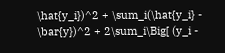\hat{y_i})^2 + \sum_i(\hat{y_i} - \bar{y})^2 + 2\sum_i\Big[ (y_i -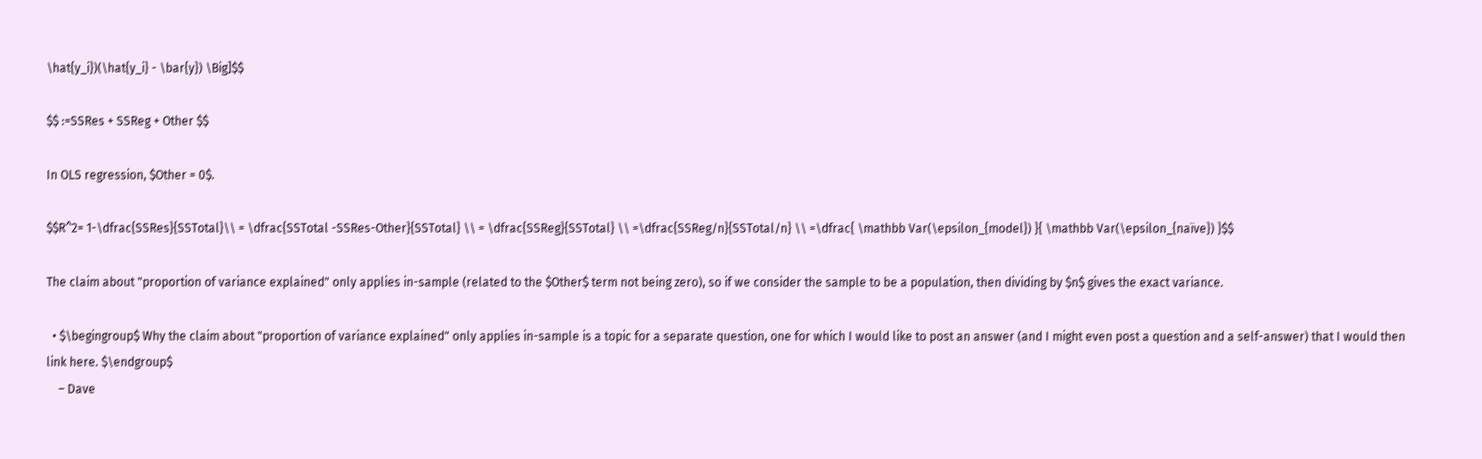\hat{y_i})(\hat{y_i} - \bar{y}) \Big]$$

$$ :=SSRes + SSReg + Other $$

In OLS regression, $Other = 0$.

$$R^2= 1-\dfrac{SSRes}{SSTotal}\\ = \dfrac{SSTotal -SSRes-Other}{SSTotal} \\ = \dfrac{SSReg}{SSTotal} \\ =\dfrac{SSReg/n}{SSTotal/n} \\ =\dfrac{ \mathbb Var(\epsilon_{model}) }{ \mathbb Var(\epsilon_{naïve}) }$$

The claim about "proportion of variance explained" only applies in-sample (related to the $Other$ term not being zero), so if we consider the sample to be a population, then dividing by $n$ gives the exact variance.

  • $\begingroup$ Why the claim about "proportion of variance explained" only applies in-sample is a topic for a separate question, one for which I would like to post an answer (and I might even post a question and a self-answer) that I would then link here. $\endgroup$
    – Dave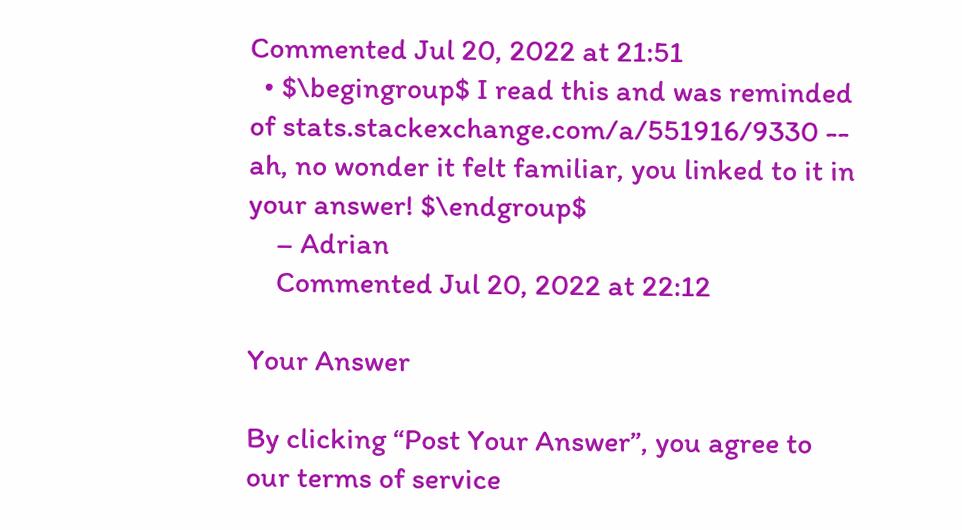Commented Jul 20, 2022 at 21:51
  • $\begingroup$ I read this and was reminded of stats.stackexchange.com/a/551916/9330 -- ah, no wonder it felt familiar, you linked to it in your answer! $\endgroup$
    – Adrian
    Commented Jul 20, 2022 at 22:12

Your Answer

By clicking “Post Your Answer”, you agree to our terms of service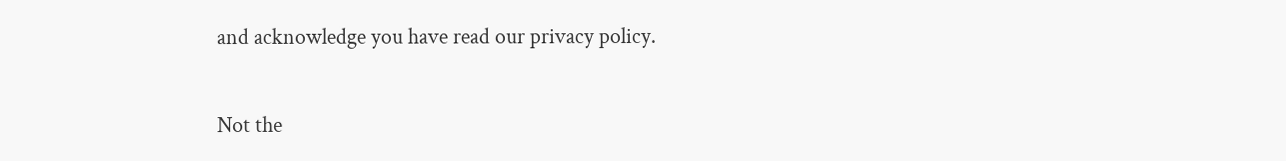and acknowledge you have read our privacy policy.

Not the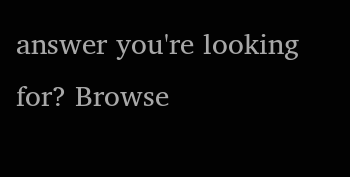answer you're looking for? Browse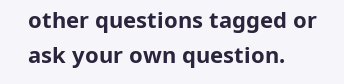other questions tagged or ask your own question.